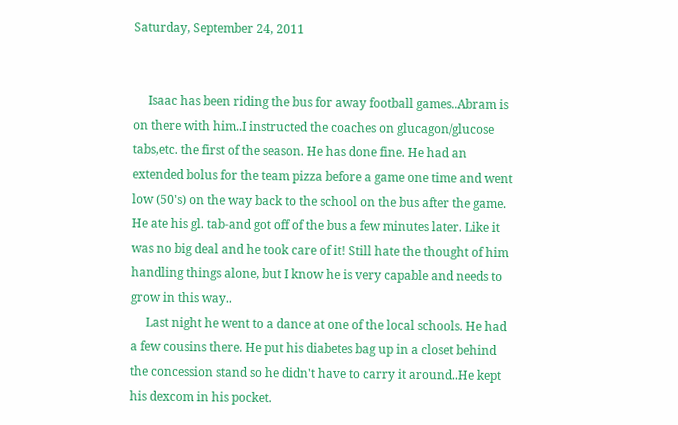Saturday, September 24, 2011


     Isaac has been riding the bus for away football games..Abram is on there with him..I instructed the coaches on glucagon/glucose tabs,etc. the first of the season. He has done fine. He had an extended bolus for the team pizza before a game one time and went low (50's) on the way back to the school on the bus after the game. He ate his gl. tab-and got off of the bus a few minutes later. Like it was no big deal and he took care of it! Still hate the thought of him handling things alone, but I know he is very capable and needs to grow in this way..
     Last night he went to a dance at one of the local schools. He had a few cousins there. He put his diabetes bag up in a closet behind the concession stand so he didn't have to carry it around..He kept his dexcom in his pocket.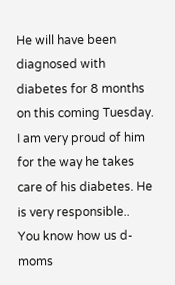He will have been diagnosed with diabetes for 8 months on this coming Tuesday. I am very proud of him for the way he takes care of his diabetes. He is very responsible..
You know how us d-moms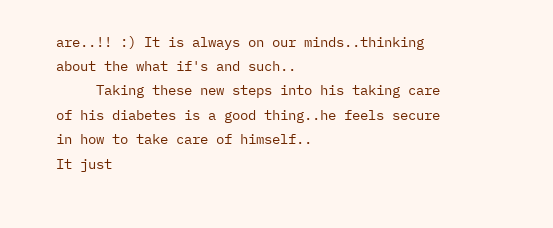are..!! :) It is always on our minds..thinking about the what if's and such..
     Taking these new steps into his taking care of his diabetes is a good thing..he feels secure in how to take care of himself..
It just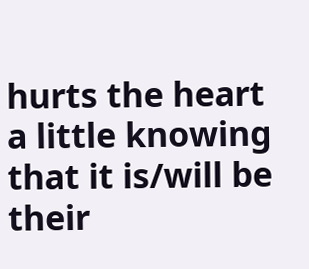hurts the heart a little knowing that it is/will be their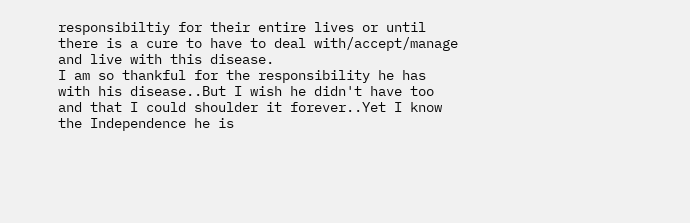responsibiltiy for their entire lives or until there is a cure to have to deal with/accept/manage and live with this disease.
I am so thankful for the responsibility he has with his disease..But I wish he didn't have too and that I could shoulder it forever..Yet I know the Independence he is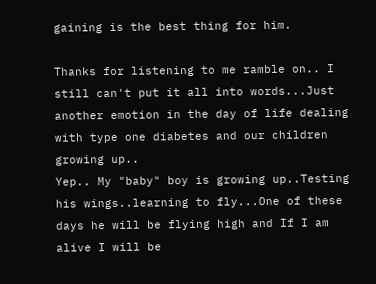gaining is the best thing for him.

Thanks for listening to me ramble on.. I still can't put it all into words...Just another emotion in the day of life dealing with type one diabetes and our children growing up..
Yep.. My "baby" boy is growing up..Testing his wings..learning to fly...One of these days he will be flying high and If I am alive I will be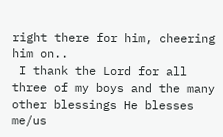right there for him, cheering him on..
 I thank the Lord for all three of my boys and the many other blessings He blesses me/us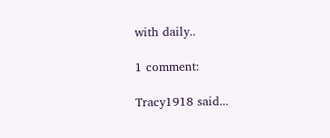with daily..

1 comment:

Tracy1918 said...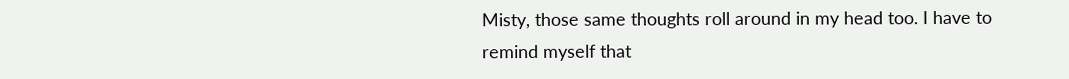Misty, those same thoughts roll around in my head too. I have to remind myself that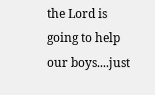the Lord is going to help our boys....just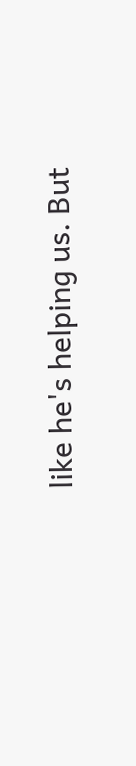like he's helping us. But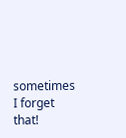sometimes I forget that!